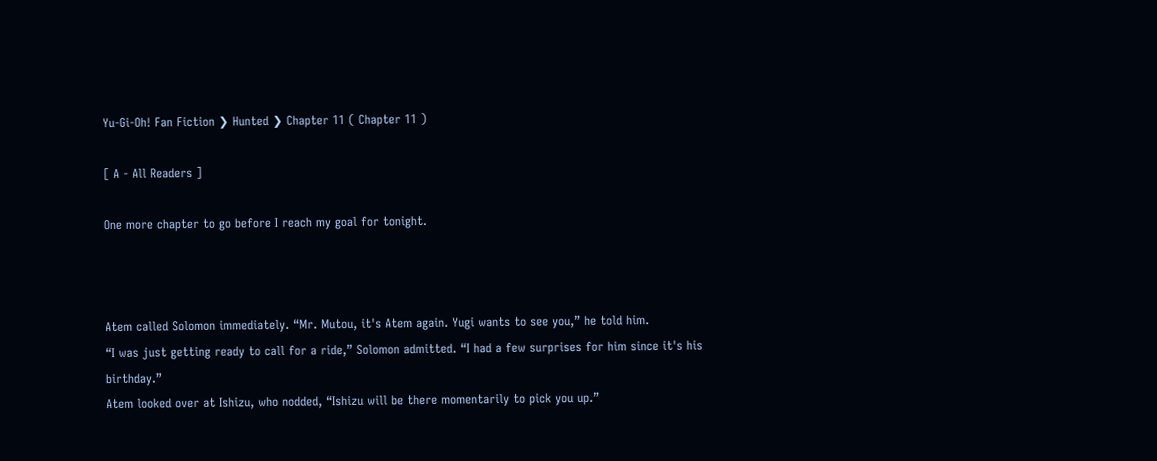Yu-Gi-Oh! Fan Fiction ❯ Hunted ❯ Chapter 11 ( Chapter 11 )

[ A - All Readers ]

One more chapter to go before I reach my goal for tonight.



Atem called Solomon immediately. “Mr. Mutou, it's Atem again. Yugi wants to see you,” he told him.
“I was just getting ready to call for a ride,” Solomon admitted. “I had a few surprises for him since it's his birthday.”
Atem looked over at Ishizu, who nodded, “Ishizu will be there momentarily to pick you up.”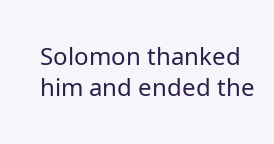Solomon thanked him and ended the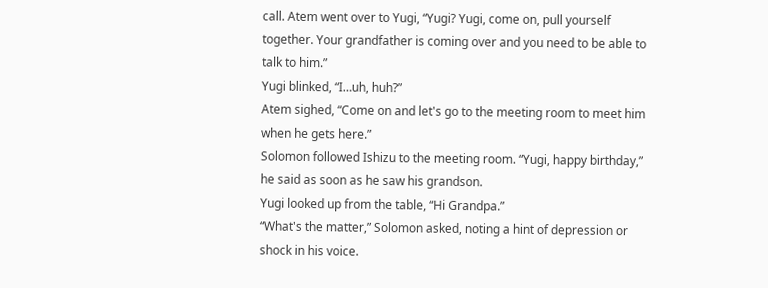call. Atem went over to Yugi, “Yugi? Yugi, come on, pull yourself together. Your grandfather is coming over and you need to be able to talk to him.”
Yugi blinked, “I…uh, huh?”
Atem sighed, “Come on and let's go to the meeting room to meet him when he gets here.”
Solomon followed Ishizu to the meeting room. “Yugi, happy birthday,” he said as soon as he saw his grandson.
Yugi looked up from the table, “Hi Grandpa.”
“What's the matter,” Solomon asked, noting a hint of depression or shock in his voice.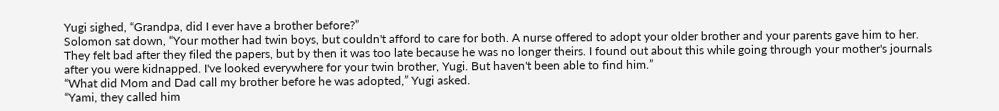Yugi sighed, “Grandpa, did I ever have a brother before?”
Solomon sat down, “Your mother had twin boys, but couldn't afford to care for both. A nurse offered to adopt your older brother and your parents gave him to her. They felt bad after they filed the papers, but by then it was too late because he was no longer theirs. I found out about this while going through your mother's journals after you were kidnapped. I've looked everywhere for your twin brother, Yugi. But haven't been able to find him.”
“What did Mom and Dad call my brother before he was adopted,” Yugi asked.
“Yami, they called him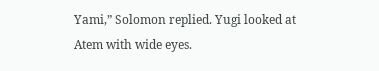Yami,” Solomon replied. Yugi looked at Atem with wide eyes.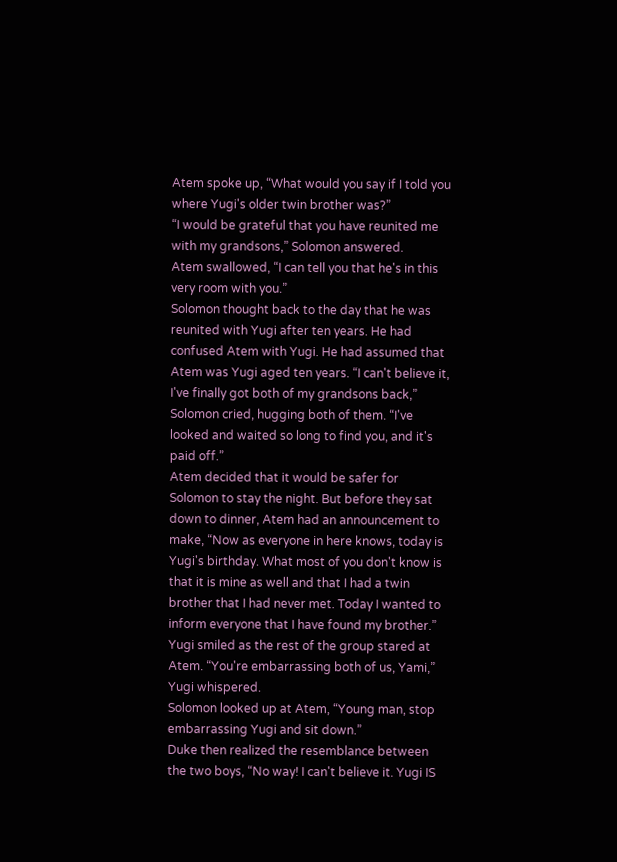Atem spoke up, “What would you say if I told you where Yugi's older twin brother was?”
“I would be grateful that you have reunited me with my grandsons,” Solomon answered.
Atem swallowed, “I can tell you that he's in this very room with you.”
Solomon thought back to the day that he was reunited with Yugi after ten years. He had confused Atem with Yugi. He had assumed that Atem was Yugi aged ten years. “I can't believe it, I've finally got both of my grandsons back,” Solomon cried, hugging both of them. “I've looked and waited so long to find you, and it's paid off.”
Atem decided that it would be safer for Solomon to stay the night. But before they sat down to dinner, Atem had an announcement to make, “Now as everyone in here knows, today is Yugi's birthday. What most of you don't know is that it is mine as well and that I had a twin brother that I had never met. Today I wanted to inform everyone that I have found my brother.”
Yugi smiled as the rest of the group stared at Atem. “You're embarrassing both of us, Yami,” Yugi whispered.
Solomon looked up at Atem, “Young man, stop embarrassing Yugi and sit down.”
Duke then realized the resemblance between the two boys, “No way! I can't believe it. Yugi IS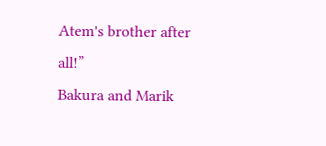Atem's brother after all!”
Bakura and Marik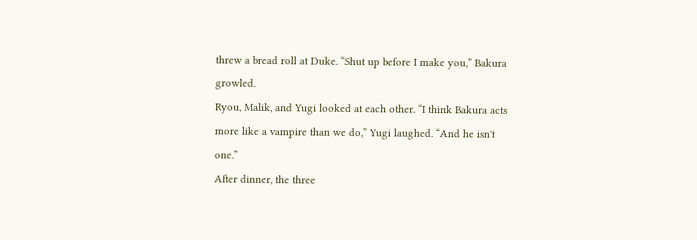threw a bread roll at Duke. “Shut up before I make you,” Bakura growled.
Ryou, Malik, and Yugi looked at each other. “I think Bakura acts more like a vampire than we do,” Yugi laughed. “And he isn't one.”
After dinner, the three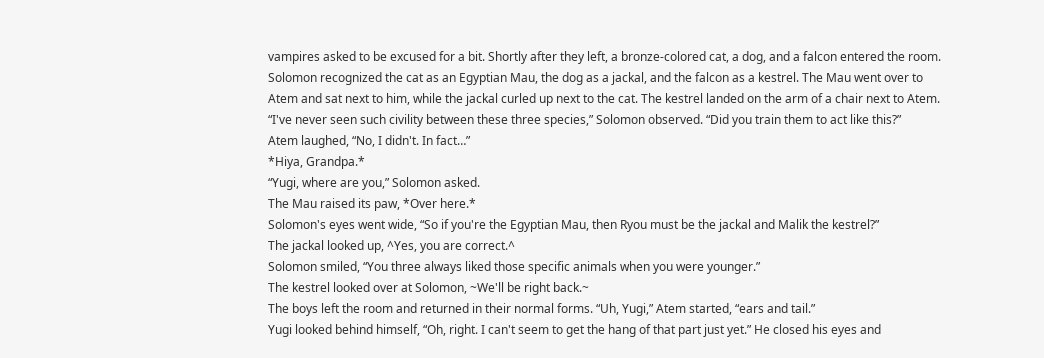vampires asked to be excused for a bit. Shortly after they left, a bronze-colored cat, a dog, and a falcon entered the room. Solomon recognized the cat as an Egyptian Mau, the dog as a jackal, and the falcon as a kestrel. The Mau went over to Atem and sat next to him, while the jackal curled up next to the cat. The kestrel landed on the arm of a chair next to Atem.
“I've never seen such civility between these three species,” Solomon observed. “Did you train them to act like this?”
Atem laughed, “No, I didn't. In fact…”
*Hiya, Grandpa.*
“Yugi, where are you,” Solomon asked.
The Mau raised its paw, *Over here.*
Solomon's eyes went wide, “So if you're the Egyptian Mau, then Ryou must be the jackal and Malik the kestrel?”
The jackal looked up, ^Yes, you are correct.^
Solomon smiled, “You three always liked those specific animals when you were younger.”
The kestrel looked over at Solomon, ~We'll be right back.~
The boys left the room and returned in their normal forms. “Uh, Yugi,” Atem started, “ears and tail.”
Yugi looked behind himself, “Oh, right. I can't seem to get the hang of that part just yet.” He closed his eyes and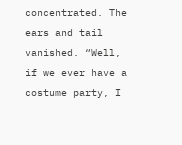concentrated. The ears and tail vanished. “Well, if we ever have a costume party, I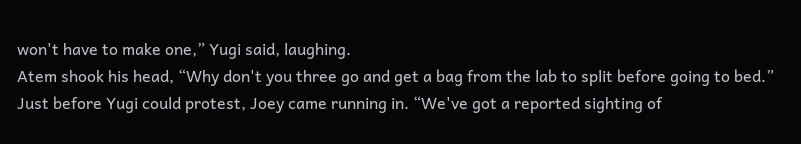won't have to make one,” Yugi said, laughing.
Atem shook his head, “Why don't you three go and get a bag from the lab to split before going to bed.”
Just before Yugi could protest, Joey came running in. “We've got a reported sighting of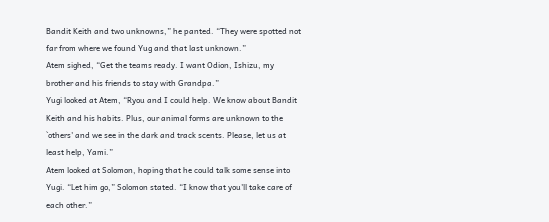Bandit Keith and two unknowns,” he panted. “They were spotted not far from where we found Yug and that last unknown.”
Atem sighed, “Get the teams ready. I want Odion, Ishizu, my brother and his friends to stay with Grandpa.”
Yugi looked at Atem, “Ryou and I could help. We know about Bandit Keith and his habits. Plus, our animal forms are unknown to the `others' and we see in the dark and track scents. Please, let us at least help, Yami.”
Atem looked at Solomon, hoping that he could talk some sense into Yugi. “Let him go,” Solomon stated. “I know that you'll take care of each other.”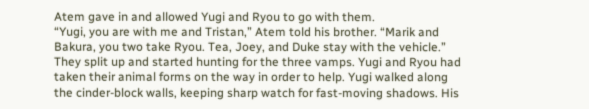Atem gave in and allowed Yugi and Ryou to go with them.
“Yugi, you are with me and Tristan,” Atem told his brother. “Marik and Bakura, you two take Ryou. Tea, Joey, and Duke stay with the vehicle.”
They split up and started hunting for the three vamps. Yugi and Ryou had taken their animal forms on the way in order to help. Yugi walked along the cinder-block walls, keeping sharp watch for fast-moving shadows. His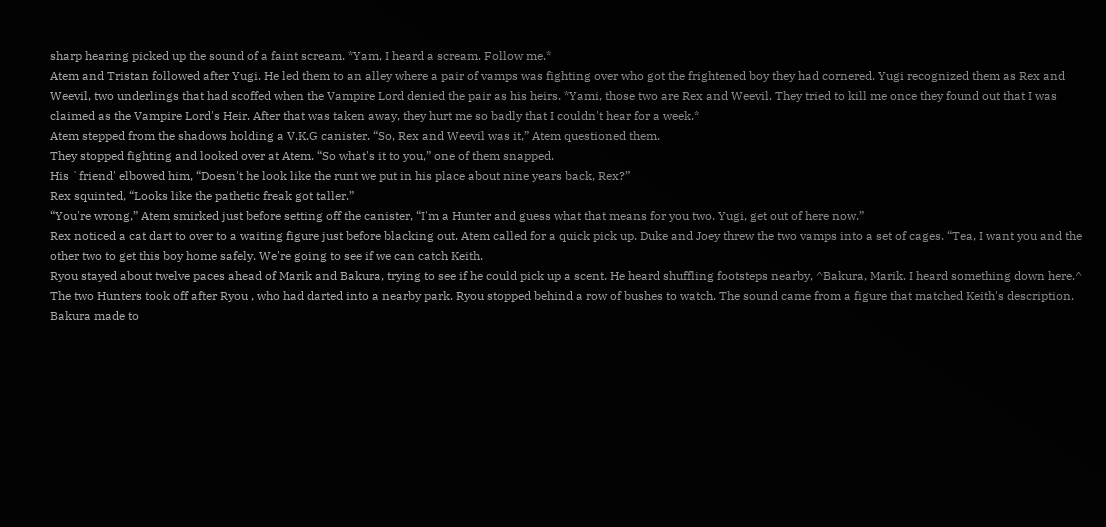sharp hearing picked up the sound of a faint scream. *Yam, I heard a scream. Follow me.*
Atem and Tristan followed after Yugi. He led them to an alley where a pair of vamps was fighting over who got the frightened boy they had cornered. Yugi recognized them as Rex and Weevil, two underlings that had scoffed when the Vampire Lord denied the pair as his heirs. *Yami, those two are Rex and Weevil. They tried to kill me once they found out that I was claimed as the Vampire Lord's Heir. After that was taken away, they hurt me so badly that I couldn't hear for a week.*
Atem stepped from the shadows holding a V.K.G canister. “So, Rex and Weevil was it,” Atem questioned them.
They stopped fighting and looked over at Atem. “So what's it to you,” one of them snapped.
His `friend' elbowed him, “Doesn't he look like the runt we put in his place about nine years back, Rex?”
Rex squinted, “Looks like the pathetic freak got taller.”
“You're wrong,” Atem smirked just before setting off the canister, “I'm a Hunter and guess what that means for you two. Yugi, get out of here now.”
Rex noticed a cat dart to over to a waiting figure just before blacking out. Atem called for a quick pick up. Duke and Joey threw the two vamps into a set of cages. “Tea, I want you and the other two to get this boy home safely. We're going to see if we can catch Keith.
Ryou stayed about twelve paces ahead of Marik and Bakura, trying to see if he could pick up a scent. He heard shuffling footsteps nearby, ^Bakura, Marik. I heard something down here.^
The two Hunters took off after Ryou , who had darted into a nearby park. Ryou stopped behind a row of bushes to watch. The sound came from a figure that matched Keith's description. Bakura made to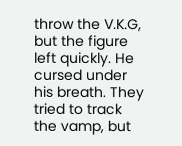throw the V.K.G, but the figure left quickly. He cursed under his breath. They tried to track the vamp, but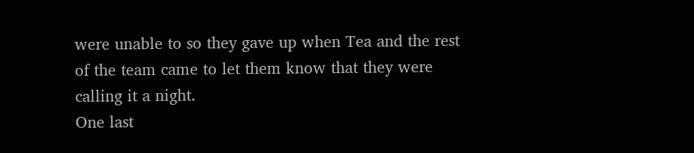were unable to so they gave up when Tea and the rest of the team came to let them know that they were calling it a night.
One last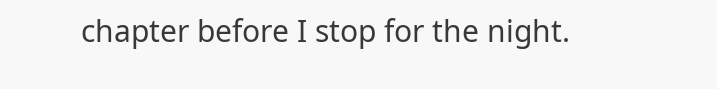chapter before I stop for the night.